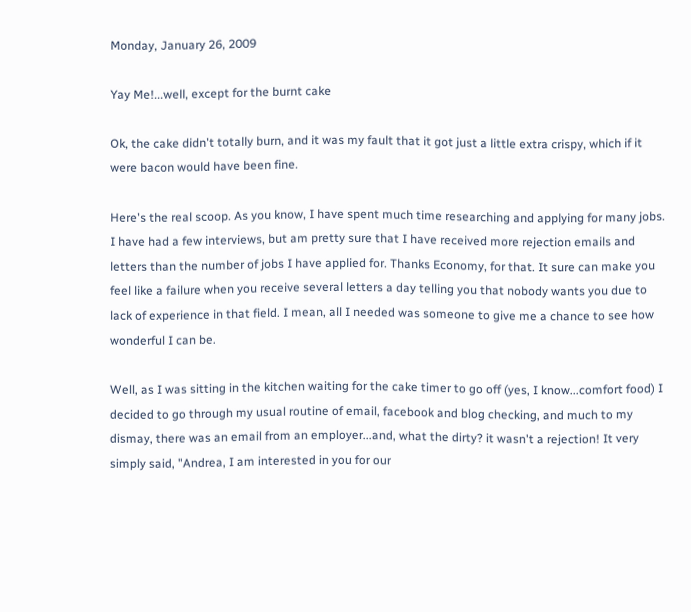Monday, January 26, 2009

Yay Me!...well, except for the burnt cake

Ok, the cake didn't totally burn, and it was my fault that it got just a little extra crispy, which if it were bacon would have been fine.

Here's the real scoop. As you know, I have spent much time researching and applying for many jobs. I have had a few interviews, but am pretty sure that I have received more rejection emails and letters than the number of jobs I have applied for. Thanks Economy, for that. It sure can make you feel like a failure when you receive several letters a day telling you that nobody wants you due to lack of experience in that field. I mean, all I needed was someone to give me a chance to see how wonderful I can be.

Well, as I was sitting in the kitchen waiting for the cake timer to go off (yes, I know...comfort food) I decided to go through my usual routine of email, facebook and blog checking, and much to my dismay, there was an email from an employer...and, what the dirty? it wasn't a rejection! It very simply said, "Andrea, I am interested in you for our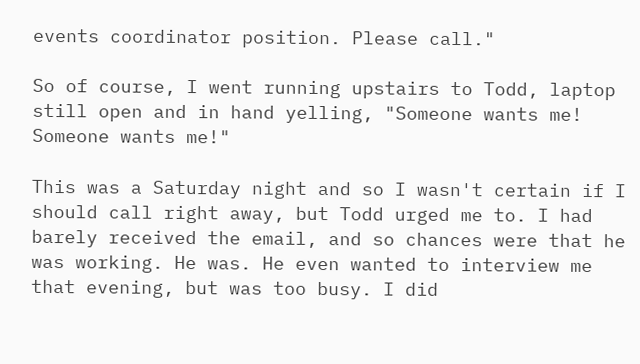events coordinator position. Please call."

So of course, I went running upstairs to Todd, laptop still open and in hand yelling, "Someone wants me! Someone wants me!"

This was a Saturday night and so I wasn't certain if I should call right away, but Todd urged me to. I had barely received the email, and so chances were that he was working. He was. He even wanted to interview me that evening, but was too busy. I did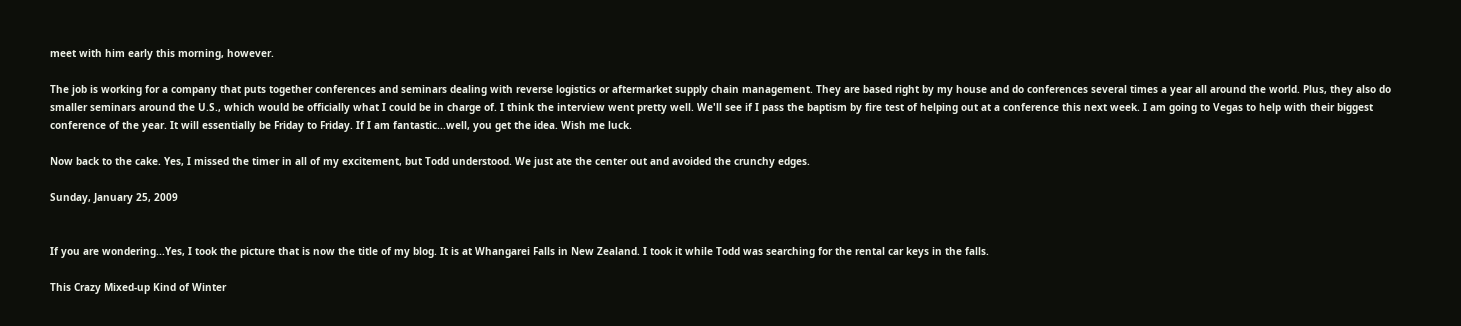meet with him early this morning, however.

The job is working for a company that puts together conferences and seminars dealing with reverse logistics or aftermarket supply chain management. They are based right by my house and do conferences several times a year all around the world. Plus, they also do smaller seminars around the U.S., which would be officially what I could be in charge of. I think the interview went pretty well. We'll see if I pass the baptism by fire test of helping out at a conference this next week. I am going to Vegas to help with their biggest conference of the year. It will essentially be Friday to Friday. If I am fantastic...well, you get the idea. Wish me luck.

Now back to the cake. Yes, I missed the timer in all of my excitement, but Todd understood. We just ate the center out and avoided the crunchy edges.

Sunday, January 25, 2009


If you are wondering...Yes, I took the picture that is now the title of my blog. It is at Whangarei Falls in New Zealand. I took it while Todd was searching for the rental car keys in the falls.

This Crazy Mixed-up Kind of Winter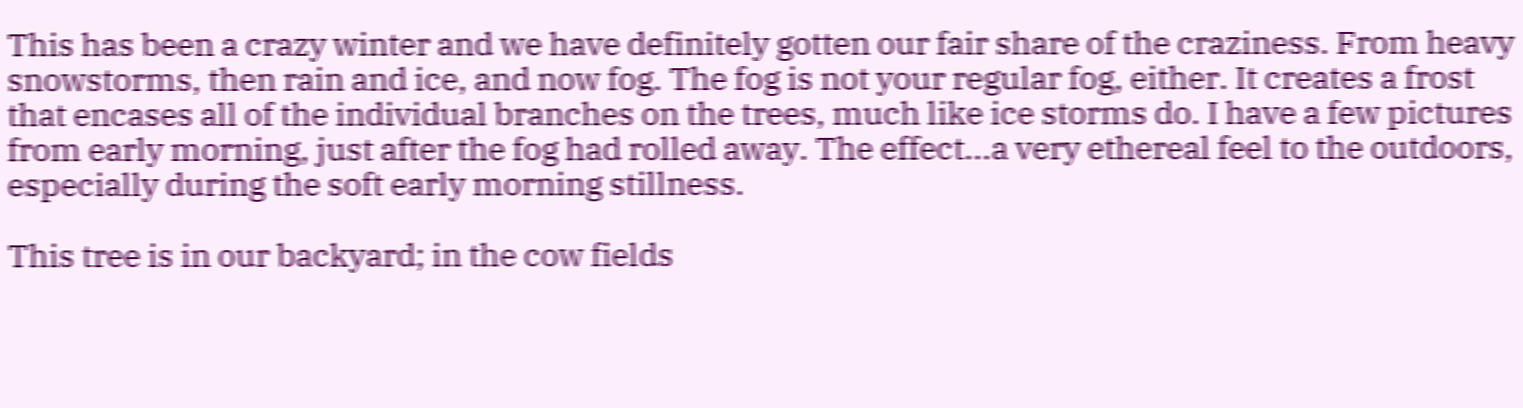This has been a crazy winter and we have definitely gotten our fair share of the craziness. From heavy snowstorms, then rain and ice, and now fog. The fog is not your regular fog, either. It creates a frost that encases all of the individual branches on the trees, much like ice storms do. I have a few pictures from early morning, just after the fog had rolled away. The effect...a very ethereal feel to the outdoors, especially during the soft early morning stillness.

This tree is in our backyard; in the cow fields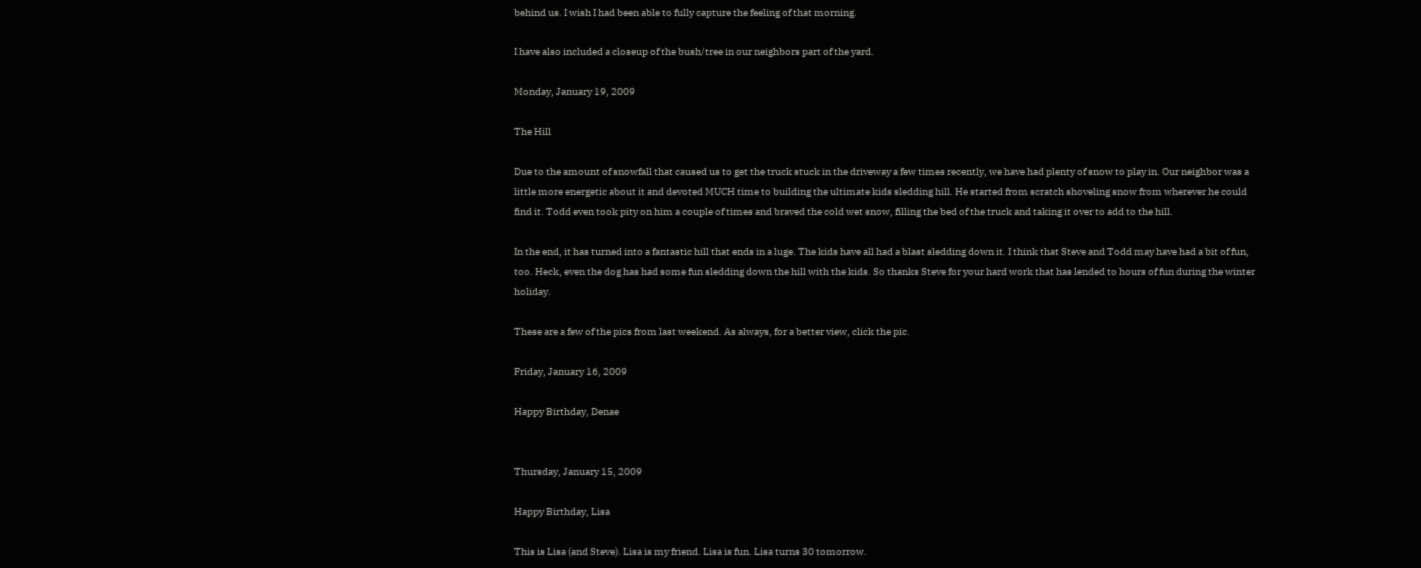behind us. I wish I had been able to fully capture the feeling of that morning.

I have also included a closeup of the bush/tree in our neighbors part of the yard.

Monday, January 19, 2009

The Hill

Due to the amount of snowfall that caused us to get the truck stuck in the driveway a few times recently, we have had plenty of snow to play in. Our neighbor was a little more energetic about it and devoted MUCH time to building the ultimate kids sledding hill. He started from scratch shoveling snow from wherever he could find it. Todd even took pity on him a couple of times and braved the cold wet snow, filling the bed of the truck and taking it over to add to the hill.

In the end, it has turned into a fantastic hill that ends in a luge. The kids have all had a blast sledding down it. I think that Steve and Todd may have had a bit of fun, too. Heck, even the dog has had some fun sledding down the hill with the kids. So thanks Steve for your hard work that has lended to hours of fun during the winter holiday.

These are a few of the pics from last weekend. As always, for a better view, click the pic.

Friday, January 16, 2009

Happy Birthday, Denae


Thursday, January 15, 2009

Happy Birthday, Lisa

This is Lisa (and Steve). Lisa is my friend. Lisa is fun. Lisa turns 30 tomorrow.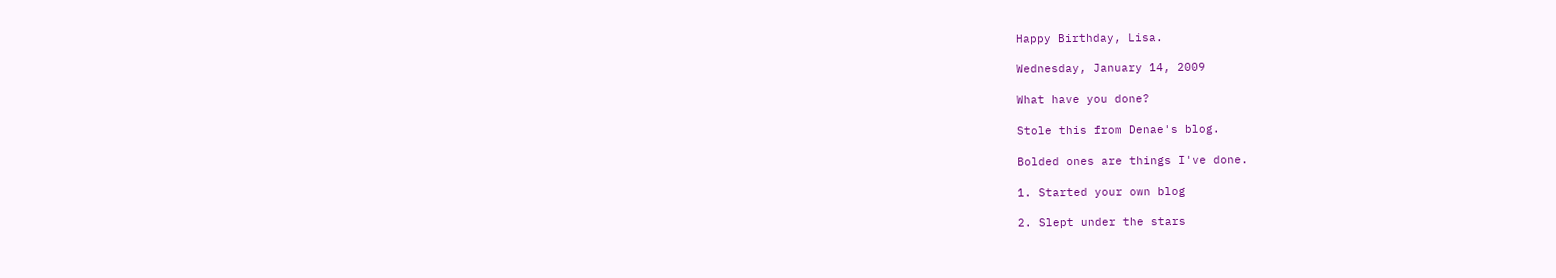Happy Birthday, Lisa.

Wednesday, January 14, 2009

What have you done?

Stole this from Denae's blog.

Bolded ones are things I've done.

1. Started your own blog

2. Slept under the stars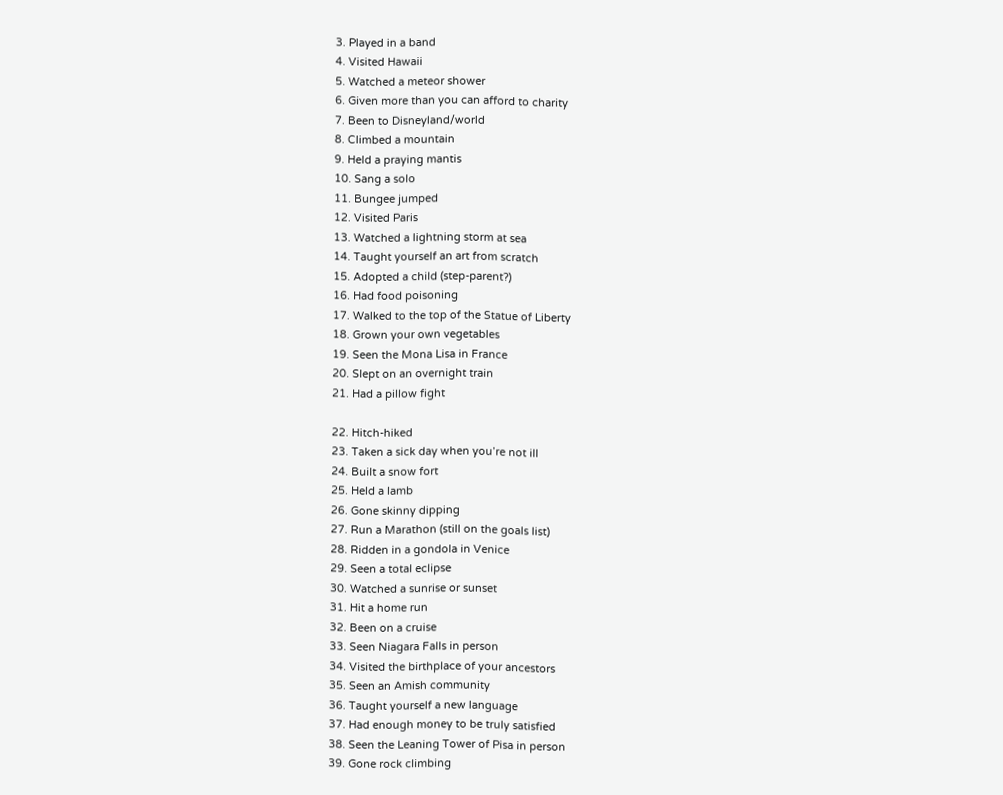3. Played in a band
4. Visited Hawaii
5. Watched a meteor shower
6. Given more than you can afford to charity
7. Been to Disneyland/world
8. Climbed a mountain
9. Held a praying mantis
10. Sang a solo
11. Bungee jumped
12. Visited Paris
13. Watched a lightning storm at sea
14. Taught yourself an art from scratch
15. Adopted a child (step-parent?)
16. Had food poisoning
17. Walked to the top of the Statue of Liberty
18. Grown your own vegetables
19. Seen the Mona Lisa in France
20. Slept on an overnight train
21. Had a pillow fight

22. Hitch-hiked
23. Taken a sick day when you’re not ill
24. Built a snow fort
25. Held a lamb
26. Gone skinny dipping
27. Run a Marathon (still on the goals list)
28. Ridden in a gondola in Venice
29. Seen a total eclipse
30. Watched a sunrise or sunset
31. Hit a home run
32. Been on a cruise
33. Seen Niagara Falls in person
34. Visited the birthplace of your ancestors
35. Seen an Amish community
36. Taught yourself a new language
37. Had enough money to be truly satisfied
38. Seen the Leaning Tower of Pisa in person
39. Gone rock climbing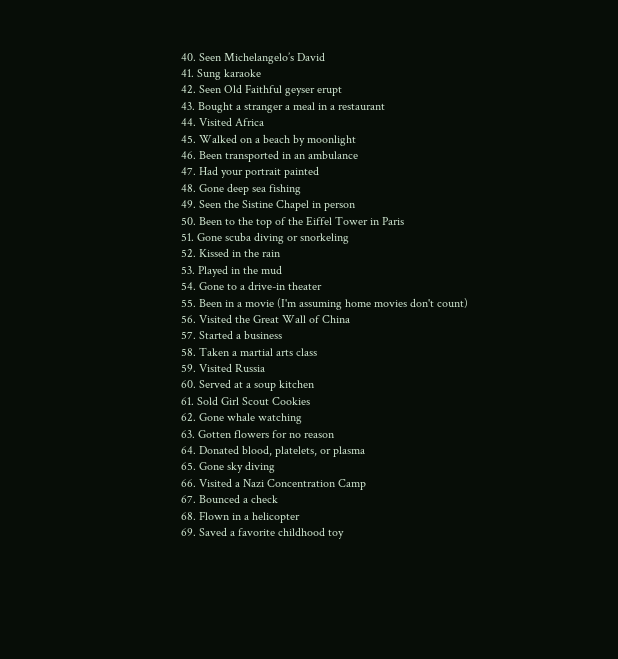40. Seen Michelangelo’s David
41. Sung karaoke
42. Seen Old Faithful geyser erupt
43. Bought a stranger a meal in a restaurant
44. Visited Africa
45. Walked on a beach by moonlight
46. Been transported in an ambulance
47. Had your portrait painted
48. Gone deep sea fishing
49. Seen the Sistine Chapel in person
50. Been to the top of the Eiffel Tower in Paris
51. Gone scuba diving or snorkeling
52. Kissed in the rain
53. Played in the mud
54. Gone to a drive-in theater
55. Been in a movie (I'm assuming home movies don't count)
56. Visited the Great Wall of China
57. Started a business
58. Taken a martial arts class
59. Visited Russia
60. Served at a soup kitchen
61. Sold Girl Scout Cookies
62. Gone whale watching
63. Gotten flowers for no reason
64. Donated blood, platelets, or plasma
65. Gone sky diving
66. Visited a Nazi Concentration Camp
67. Bounced a check
68. Flown in a helicopter
69. Saved a favorite childhood toy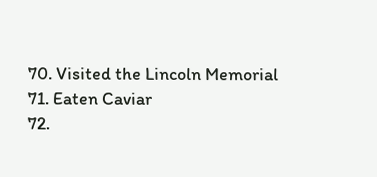70. Visited the Lincoln Memorial
71. Eaten Caviar
72.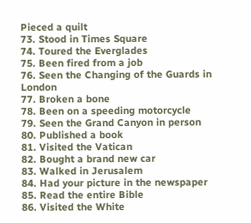Pieced a quilt
73. Stood in Times Square
74. Toured the Everglades
75. Been fired from a job
76. Seen the Changing of the Guards in London
77. Broken a bone
78. Been on a speeding motorcycle
79. Seen the Grand Canyon in person
80. Published a book
81. Visited the Vatican
82. Bought a brand new car
83. Walked in Jerusalem
84. Had your picture in the newspaper
85. Read the entire Bible
86. Visited the White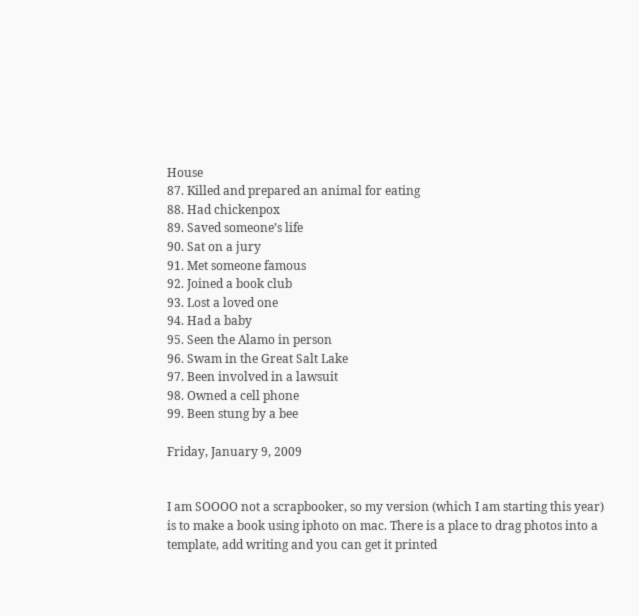House
87. Killed and prepared an animal for eating
88. Had chickenpox
89. Saved someone’s life
90. Sat on a jury
91. Met someone famous
92. Joined a book club
93. Lost a loved one
94. Had a baby
95. Seen the Alamo in person
96. Swam in the Great Salt Lake
97. Been involved in a lawsuit
98. Owned a cell phone
99. Been stung by a bee

Friday, January 9, 2009


I am SOOOO not a scrapbooker, so my version (which I am starting this year) is to make a book using iphoto on mac. There is a place to drag photos into a template, add writing and you can get it printed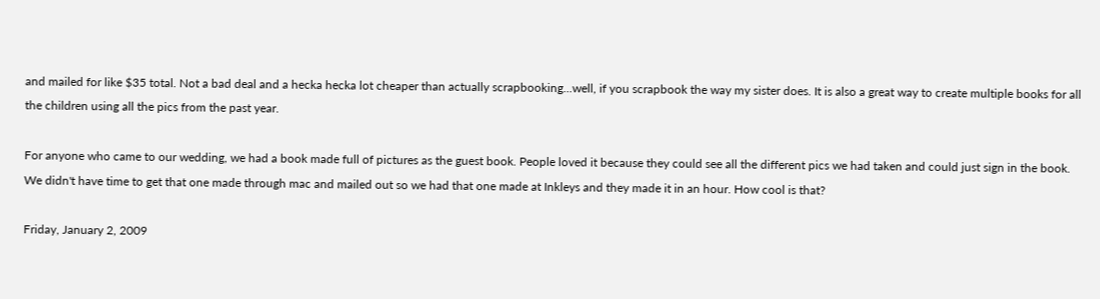and mailed for like $35 total. Not a bad deal and a hecka hecka lot cheaper than actually scrapbooking...well, if you scrapbook the way my sister does. It is also a great way to create multiple books for all the children using all the pics from the past year.

For anyone who came to our wedding, we had a book made full of pictures as the guest book. People loved it because they could see all the different pics we had taken and could just sign in the book. We didn't have time to get that one made through mac and mailed out so we had that one made at Inkleys and they made it in an hour. How cool is that?

Friday, January 2, 2009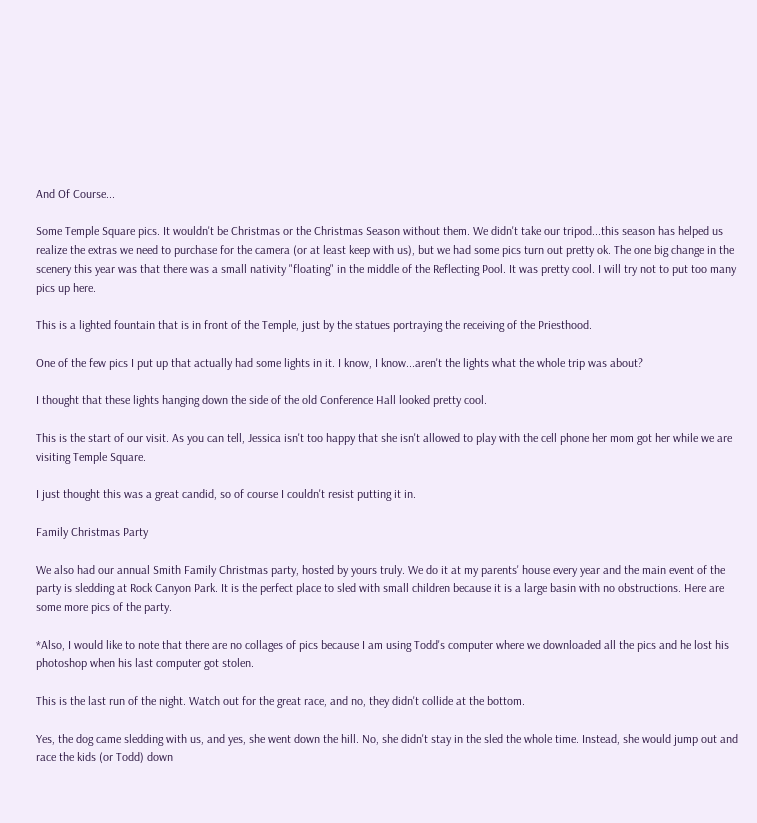And Of Course...

Some Temple Square pics. It wouldn't be Christmas or the Christmas Season without them. We didn't take our tripod...this season has helped us realize the extras we need to purchase for the camera (or at least keep with us), but we had some pics turn out pretty ok. The one big change in the scenery this year was that there was a small nativity "floating" in the middle of the Reflecting Pool. It was pretty cool. I will try not to put too many pics up here.

This is a lighted fountain that is in front of the Temple, just by the statues portraying the receiving of the Priesthood.

One of the few pics I put up that actually had some lights in it. I know, I know...aren't the lights what the whole trip was about?

I thought that these lights hanging down the side of the old Conference Hall looked pretty cool.

This is the start of our visit. As you can tell, Jessica isn't too happy that she isn't allowed to play with the cell phone her mom got her while we are visiting Temple Square.

I just thought this was a great candid, so of course I couldn't resist putting it in.

Family Christmas Party

We also had our annual Smith Family Christmas party, hosted by yours truly. We do it at my parents' house every year and the main event of the party is sledding at Rock Canyon Park. It is the perfect place to sled with small children because it is a large basin with no obstructions. Here are some more pics of the party.

*Also, I would like to note that there are no collages of pics because I am using Todd's computer where we downloaded all the pics and he lost his photoshop when his last computer got stolen.

This is the last run of the night. Watch out for the great race, and no, they didn't collide at the bottom.

Yes, the dog came sledding with us, and yes, she went down the hill. No, she didn't stay in the sled the whole time. Instead, she would jump out and race the kids (or Todd) down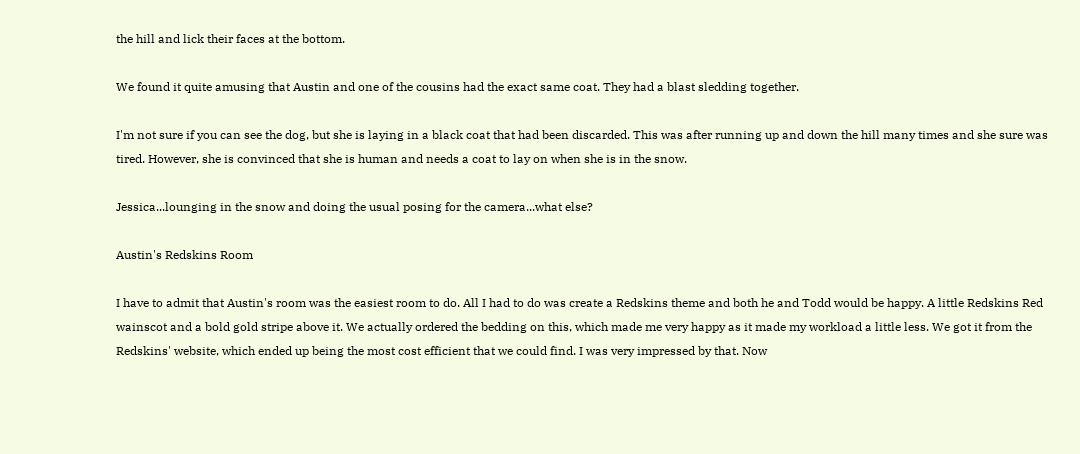the hill and lick their faces at the bottom.

We found it quite amusing that Austin and one of the cousins had the exact same coat. They had a blast sledding together.

I'm not sure if you can see the dog, but she is laying in a black coat that had been discarded. This was after running up and down the hill many times and she sure was tired. However, she is convinced that she is human and needs a coat to lay on when she is in the snow.

Jessica...lounging in the snow and doing the usual posing for the camera...what else?

Austin's Redskins Room

I have to admit that Austin's room was the easiest room to do. All I had to do was create a Redskins theme and both he and Todd would be happy. A little Redskins Red wainscot and a bold gold stripe above it. We actually ordered the bedding on this, which made me very happy as it made my workload a little less. We got it from the Redskins' website, which ended up being the most cost efficient that we could find. I was very impressed by that. Now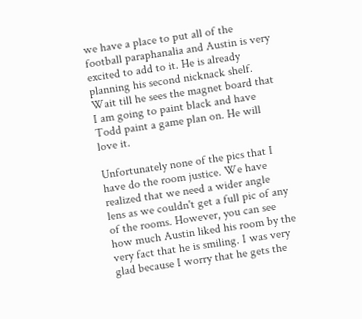we have a place to put all of the football paraphanalia and Austin is very excited to add to it. He is already planning his second nicknack shelf. Wait till he sees the magnet board that I am going to paint black and have Todd paint a game plan on. He will love it.

Unfortunately none of the pics that I have do the room justice. We have realized that we need a wider angle lens as we couldn't get a full pic of any of the rooms. However, you can see how much Austin liked his room by the very fact that he is smiling. I was very glad because I worry that he gets the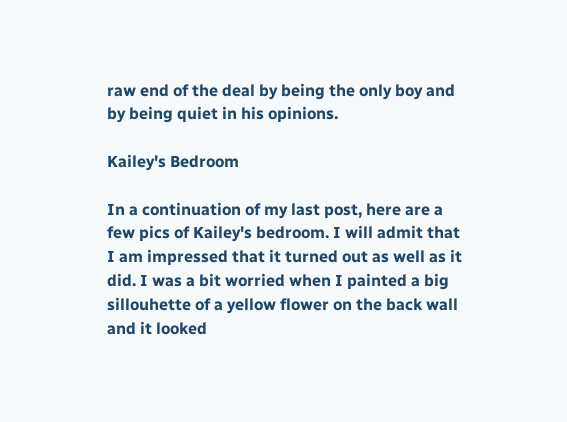raw end of the deal by being the only boy and by being quiet in his opinions.

Kailey's Bedroom

In a continuation of my last post, here are a few pics of Kailey's bedroom. I will admit that I am impressed that it turned out as well as it did. I was a bit worried when I painted a big sillouhette of a yellow flower on the back wall and it looked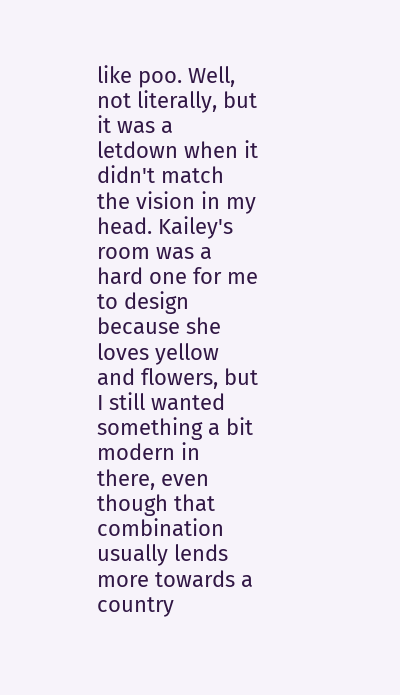like poo. Well, not literally, but it was a letdown when it didn't match the vision in my head. Kailey's room was a hard one for me to design because she loves yellow and flowers, but I still wanted something a bit modern in there, even though that combination usually lends more towards a country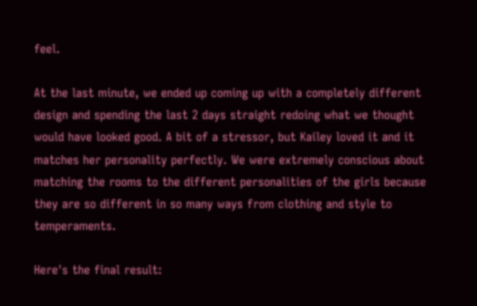feel.

At the last minute, we ended up coming up with a completely different design and spending the last 2 days straight redoing what we thought would have looked good. A bit of a stressor, but Kailey loved it and it matches her personality perfectly. We were extremely conscious about matching the rooms to the different personalities of the girls because they are so different in so many ways from clothing and style to temperaments.

Here's the final result: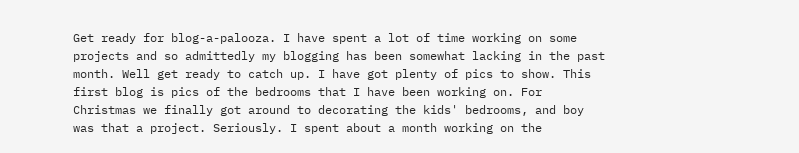Get ready for blog-a-palooza. I have spent a lot of time working on some projects and so admittedly my blogging has been somewhat lacking in the past month. Well get ready to catch up. I have got plenty of pics to show. This first blog is pics of the bedrooms that I have been working on. For Christmas we finally got around to decorating the kids' bedrooms, and boy was that a project. Seriously. I spent about a month working on the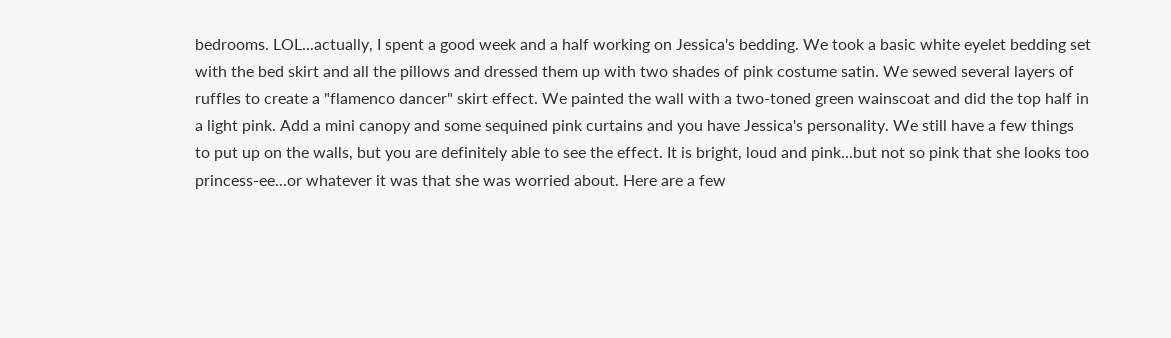bedrooms. LOL...actually, I spent a good week and a half working on Jessica's bedding. We took a basic white eyelet bedding set with the bed skirt and all the pillows and dressed them up with two shades of pink costume satin. We sewed several layers of ruffles to create a "flamenco dancer" skirt effect. We painted the wall with a two-toned green wainscoat and did the top half in a light pink. Add a mini canopy and some sequined pink curtains and you have Jessica's personality. We still have a few things to put up on the walls, but you are definitely able to see the effect. It is bright, loud and pink...but not so pink that she looks too princess-ee...or whatever it was that she was worried about. Here are a few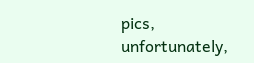pics, unfortunately,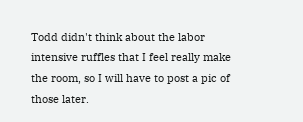Todd didn't think about the labor intensive ruffles that I feel really make the room, so I will have to post a pic of those later.